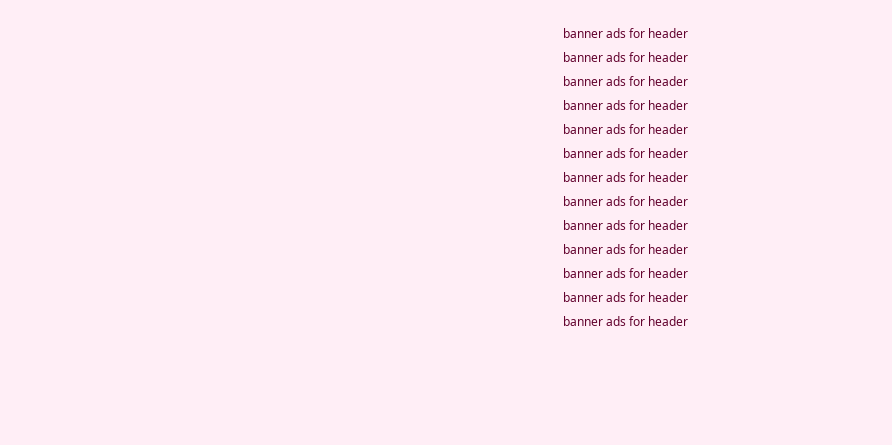banner ads for header
banner ads for header
banner ads for header
banner ads for header
banner ads for header
banner ads for header
banner ads for header
banner ads for header
banner ads for header
banner ads for header
banner ads for header
banner ads for header
banner ads for header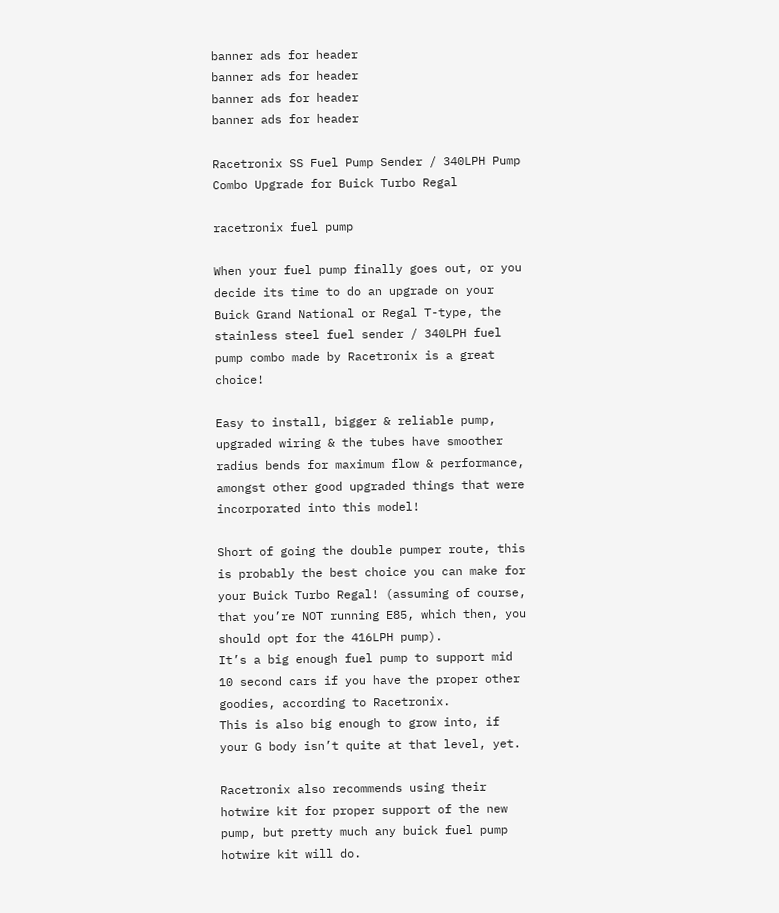banner ads for header
banner ads for header
banner ads for header
banner ads for header

Racetronix SS Fuel Pump Sender / 340LPH Pump Combo Upgrade for Buick Turbo Regal

racetronix fuel pump

When your fuel pump finally goes out, or you decide its time to do an upgrade on your Buick Grand National or Regal T-type, the stainless steel fuel sender / 340LPH fuel pump combo made by Racetronix is a great choice!

Easy to install, bigger & reliable pump, upgraded wiring & the tubes have smoother radius bends for maximum flow & performance, amongst other good upgraded things that were incorporated into this model!

Short of going the double pumper route, this is probably the best choice you can make for your Buick Turbo Regal! (assuming of course, that you’re NOT running E85, which then, you should opt for the 416LPH pump).
It’s a big enough fuel pump to support mid 10 second cars if you have the proper other goodies, according to Racetronix.
This is also big enough to grow into, if your G body isn’t quite at that level, yet.

Racetronix also recommends using their hotwire kit for proper support of the new pump, but pretty much any buick fuel pump hotwire kit will do.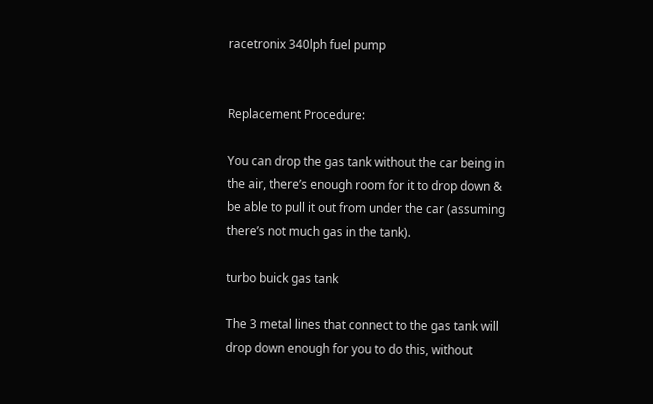racetronix 340lph fuel pump


Replacement Procedure:

You can drop the gas tank without the car being in the air, there’s enough room for it to drop down & be able to pull it out from under the car (assuming there’s not much gas in the tank).

turbo buick gas tank

The 3 metal lines that connect to the gas tank will drop down enough for you to do this, without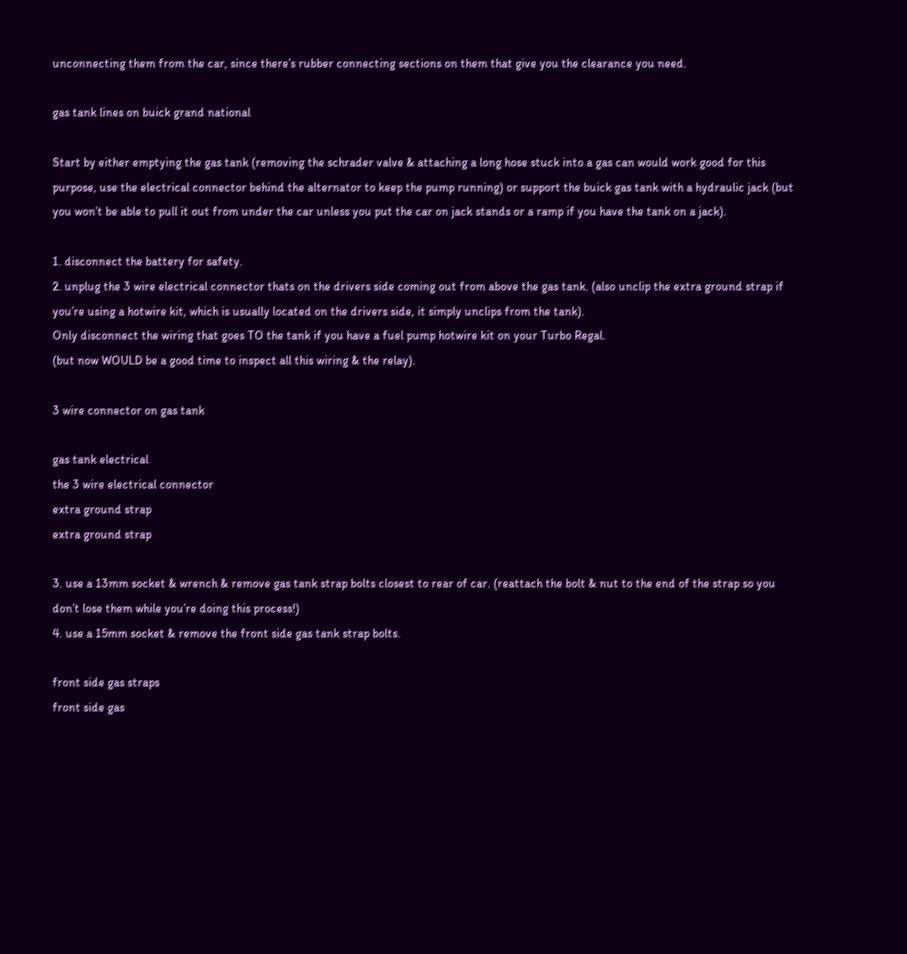unconnecting them from the car, since there’s rubber connecting sections on them that give you the clearance you need.

gas tank lines on buick grand national

Start by either emptying the gas tank (removing the schrader valve & attaching a long hose stuck into a gas can would work good for this purpose, use the electrical connector behind the alternator to keep the pump running) or support the buick gas tank with a hydraulic jack (but you won’t be able to pull it out from under the car unless you put the car on jack stands or a ramp if you have the tank on a jack).

1. disconnect the battery for safety.
2. unplug the 3 wire electrical connector thats on the drivers side coming out from above the gas tank. (also unclip the extra ground strap if you’re using a hotwire kit, which is usually located on the drivers side, it simply unclips from the tank).
Only disconnect the wiring that goes TO the tank if you have a fuel pump hotwire kit on your Turbo Regal.
(but now WOULD be a good time to inspect all this wiring & the relay).

3 wire connector on gas tank

gas tank electrical
the 3 wire electrical connector
extra ground strap
extra ground strap

3. use a 13mm socket & wrench & remove gas tank strap bolts closest to rear of car. (reattach the bolt & nut to the end of the strap so you don’t lose them while you’re doing this process!)
4. use a 15mm socket & remove the front side gas tank strap bolts.

front side gas straps
front side gas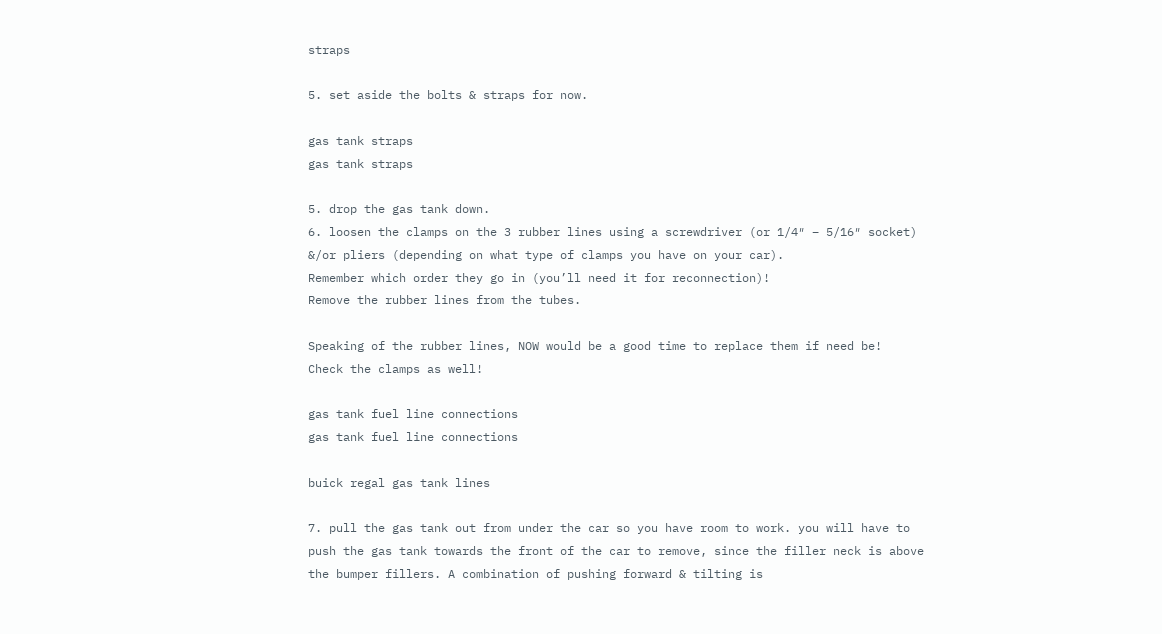straps

5. set aside the bolts & straps for now.

gas tank straps
gas tank straps

5. drop the gas tank down.
6. loosen the clamps on the 3 rubber lines using a screwdriver (or 1/4″ – 5/16″ socket) &/or pliers (depending on what type of clamps you have on your car).
Remember which order they go in (you’ll need it for reconnection)!
Remove the rubber lines from the tubes.

Speaking of the rubber lines, NOW would be a good time to replace them if need be!
Check the clamps as well!

gas tank fuel line connections
gas tank fuel line connections

buick regal gas tank lines

7. pull the gas tank out from under the car so you have room to work. you will have to push the gas tank towards the front of the car to remove, since the filler neck is above the bumper fillers. A combination of pushing forward & tilting is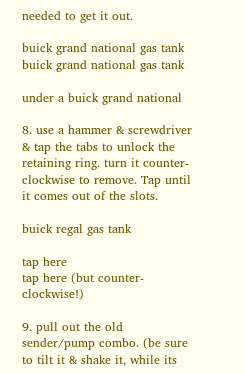needed to get it out.

buick grand national gas tank
buick grand national gas tank

under a buick grand national

8. use a hammer & screwdriver & tap the tabs to unlock the retaining ring. turn it counter-clockwise to remove. Tap until it comes out of the slots.

buick regal gas tank

tap here
tap here (but counter-clockwise!)

9. pull out the old sender/pump combo. (be sure to tilt it & shake it, while its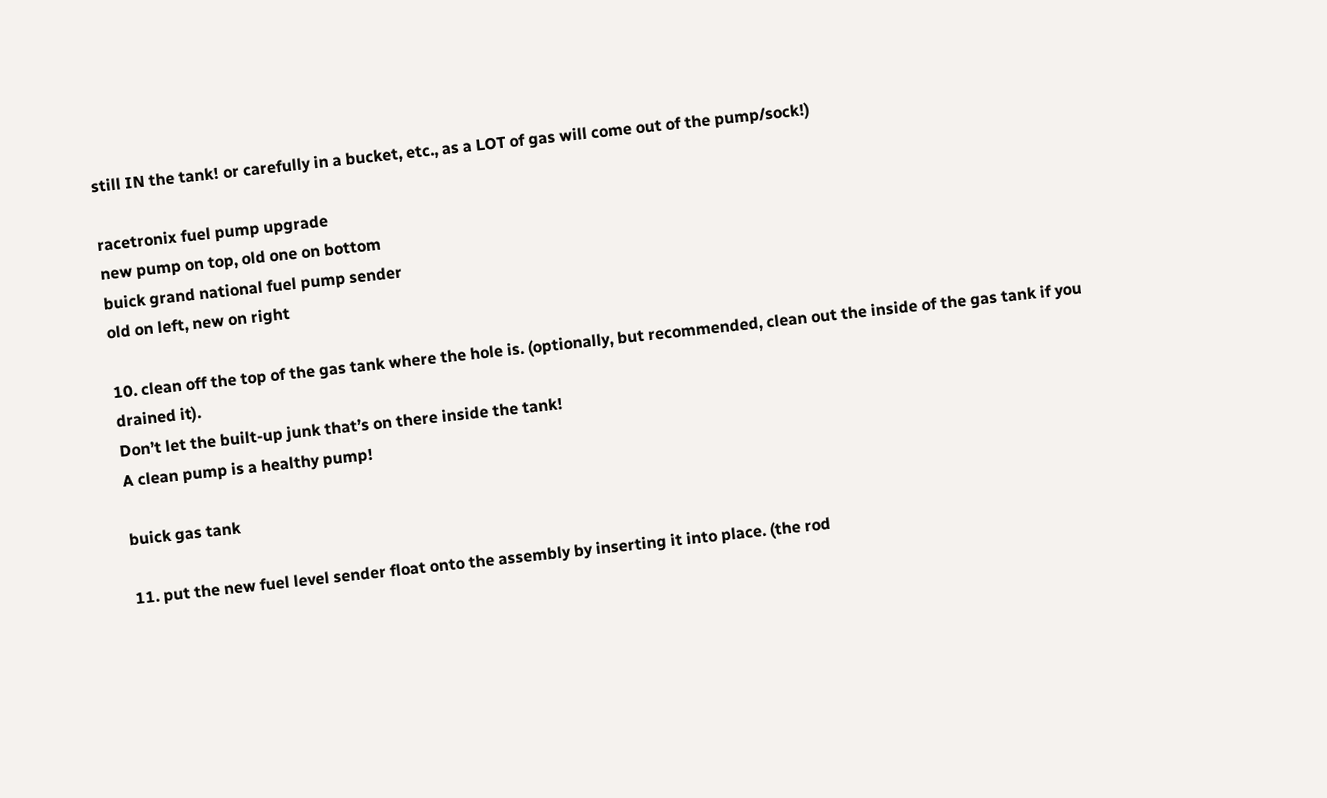still IN the tank! or carefully in a bucket, etc., as a LOT of gas will come out of the pump/sock!)

racetronix fuel pump upgrade
new pump on top, old one on bottom
buick grand national fuel pump sender
old on left, new on right

10. clean off the top of the gas tank where the hole is. (optionally, but recommended, clean out the inside of the gas tank if you drained it).
Don’t let the built-up junk that’s on there inside the tank!
A clean pump is a healthy pump!

buick gas tank

11. put the new fuel level sender float onto the assembly by inserting it into place. (the rod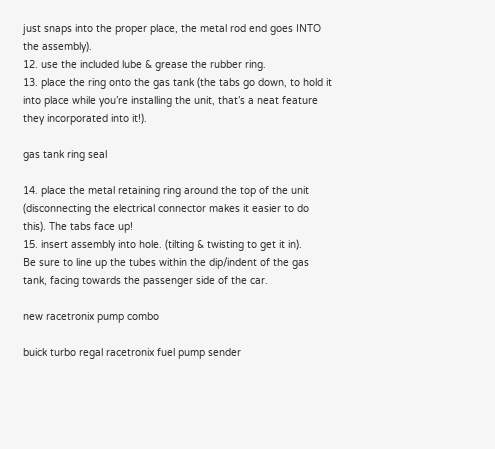just snaps into the proper place, the metal rod end goes INTO the assembly).
12. use the included lube & grease the rubber ring.
13. place the ring onto the gas tank (the tabs go down, to hold it into place while you’re installing the unit, that’s a neat feature they incorporated into it!).

gas tank ring seal

14. place the metal retaining ring around the top of the unit (disconnecting the electrical connector makes it easier to do this). The tabs face up!
15. insert assembly into hole. (tilting & twisting to get it in).
Be sure to line up the tubes within the dip/indent of the gas tank, facing towards the passenger side of the car.

new racetronix pump combo

buick turbo regal racetronix fuel pump sender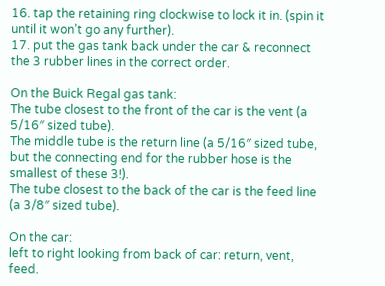16. tap the retaining ring clockwise to lock it in. (spin it until it won’t go any further).
17. put the gas tank back under the car & reconnect the 3 rubber lines in the correct order.

On the Buick Regal gas tank:
The tube closest to the front of the car is the vent (a 5/16″ sized tube).
The middle tube is the return line (a 5/16″ sized tube, but the connecting end for the rubber hose is the smallest of these 3!).
The tube closest to the back of the car is the feed line (a 3/8″ sized tube).

On the car:
left to right looking from back of car: return, vent, feed.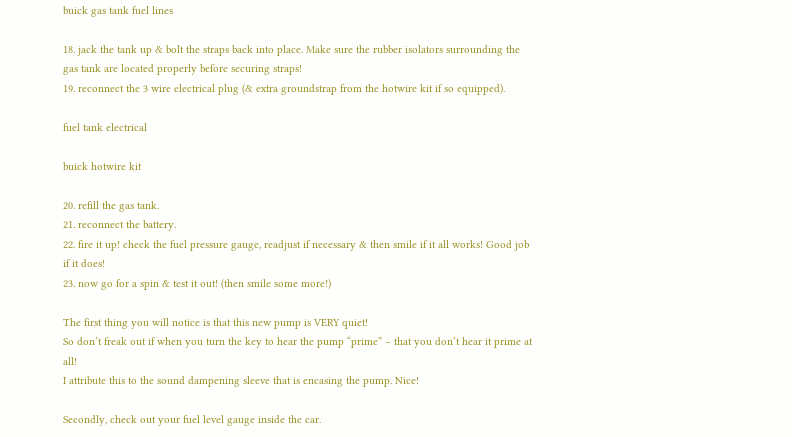buick gas tank fuel lines

18. jack the tank up & bolt the straps back into place. Make sure the rubber isolators surrounding the gas tank are located properly before securing straps!
19. reconnect the 3 wire electrical plug (& extra groundstrap from the hotwire kit if so equipped).

fuel tank electrical

buick hotwire kit

20. refill the gas tank.
21. reconnect the battery.
22. fire it up! check the fuel pressure gauge, readjust if necessary & then smile if it all works! Good job if it does!
23. now go for a spin & test it out! (then smile some more!)

The first thing you will notice is that this new pump is VERY quiet!
So don’t freak out if when you turn the key to hear the pump “prime” – that you don’t hear it prime at all!
I attribute this to the sound dampening sleeve that is encasing the pump. Nice!

Secondly, check out your fuel level gauge inside the car.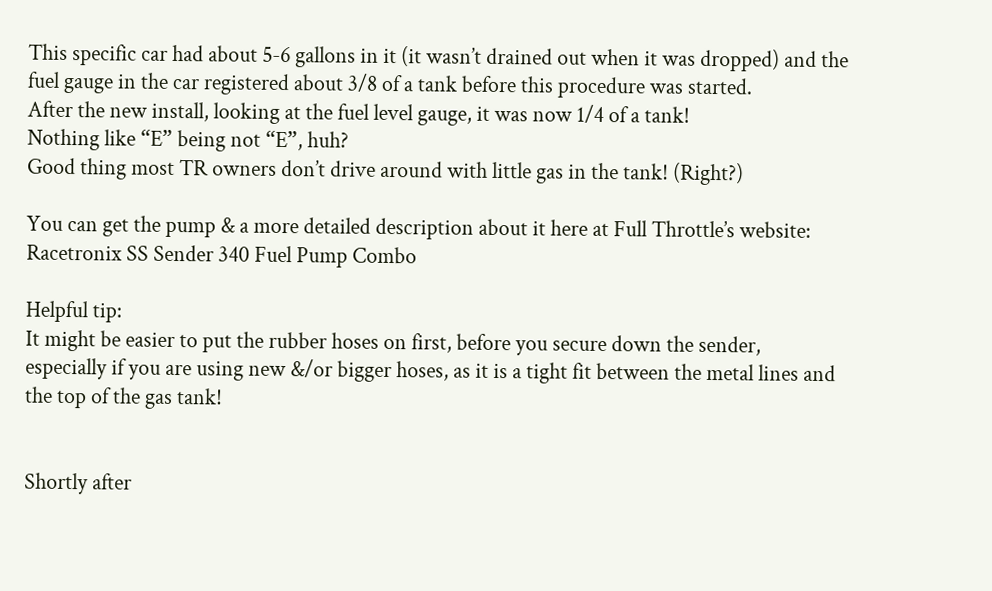This specific car had about 5-6 gallons in it (it wasn’t drained out when it was dropped) and the fuel gauge in the car registered about 3/8 of a tank before this procedure was started.
After the new install, looking at the fuel level gauge, it was now 1/4 of a tank!
Nothing like “E” being not “E”, huh?
Good thing most TR owners don’t drive around with little gas in the tank! (Right?)

You can get the pump & a more detailed description about it here at Full Throttle’s website:
Racetronix SS Sender 340 Fuel Pump Combo

Helpful tip:
It might be easier to put the rubber hoses on first, before you secure down the sender, especially if you are using new &/or bigger hoses, as it is a tight fit between the metal lines and the top of the gas tank!


Shortly after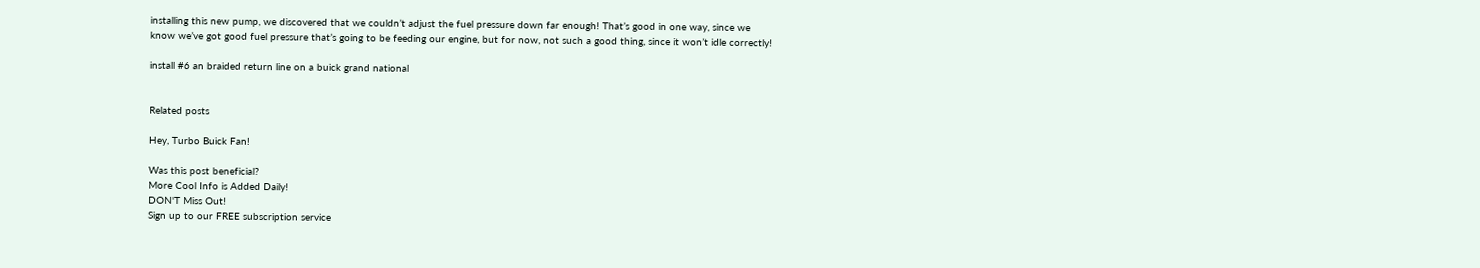installing this new pump, we discovered that we couldn’t adjust the fuel pressure down far enough! That’s good in one way, since we know we’ve got good fuel pressure that’s going to be feeding our engine, but for now, not such a good thing, since it won’t idle correctly!

install #6 an braided return line on a buick grand national


Related posts

Hey, Turbo Buick Fan!

Was this post beneficial?
More Cool Info is Added Daily!
DON'T Miss Out!
Sign up to our FREE subscription service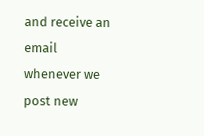and receive an email whenever we post new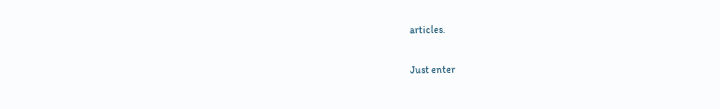articles.

Just enter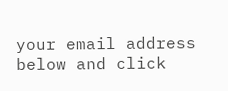your email address below and click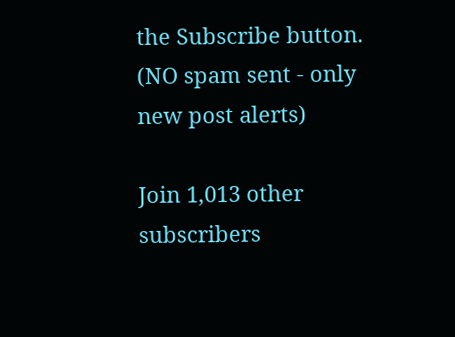the Subscribe button.
(NO spam sent - only new post alerts)

Join 1,013 other subscribers